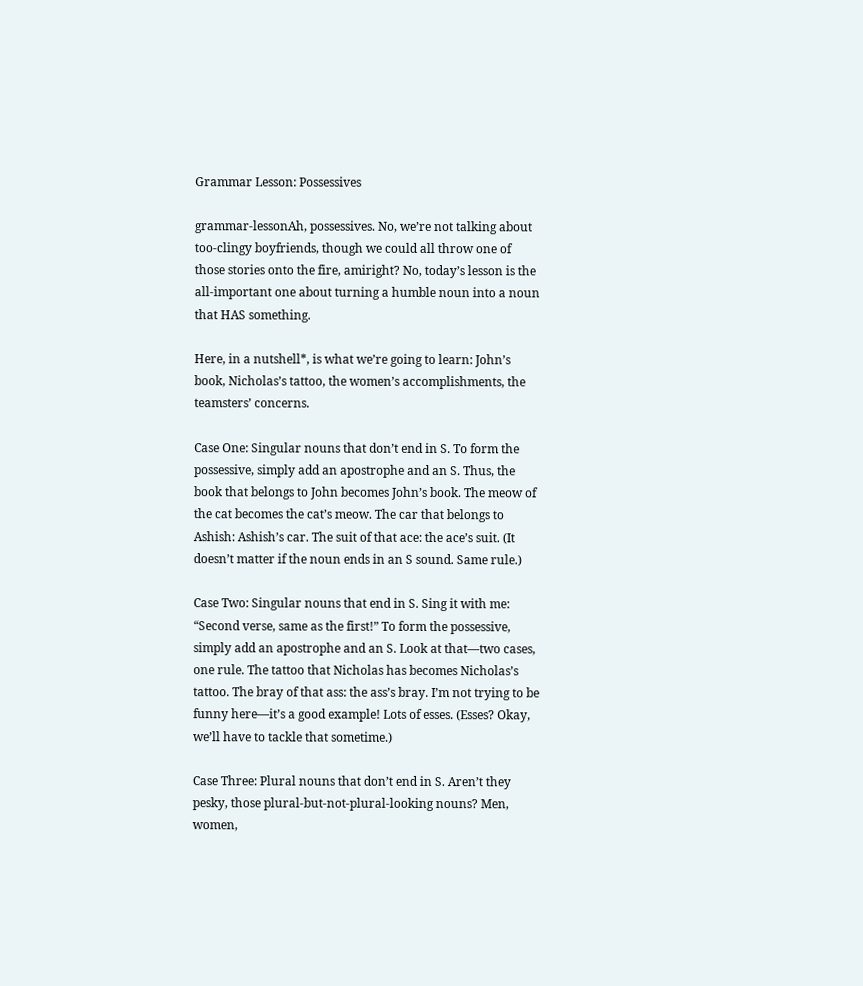Grammar Lesson: Possessives

grammar-lessonAh, possessives. No, we’re not talking about too-clingy boyfriends, though we could all throw one of those stories onto the fire, amiright? No, today’s lesson is the all-important one about turning a humble noun into a noun that HAS something.

Here, in a nutshell*, is what we’re going to learn: John’s book, Nicholas’s tattoo, the women’s accomplishments, the teamsters’ concerns.

Case One: Singular nouns that don’t end in S. To form the possessive, simply add an apostrophe and an S. Thus, the book that belongs to John becomes John’s book. The meow of the cat becomes the cat’s meow. The car that belongs to Ashish: Ashish’s car. The suit of that ace: the ace’s suit. (It doesn’t matter if the noun ends in an S sound. Same rule.)

Case Two: Singular nouns that end in S. Sing it with me: “Second verse, same as the first!” To form the possessive, simply add an apostrophe and an S. Look at that—two cases, one rule. The tattoo that Nicholas has becomes Nicholas’s tattoo. The bray of that ass: the ass’s bray. I’m not trying to be funny here—it’s a good example! Lots of esses. (Esses? Okay, we’ll have to tackle that sometime.)

Case Three: Plural nouns that don’t end in S. Aren’t they pesky, those plural-but-not-plural-looking nouns? Men, women,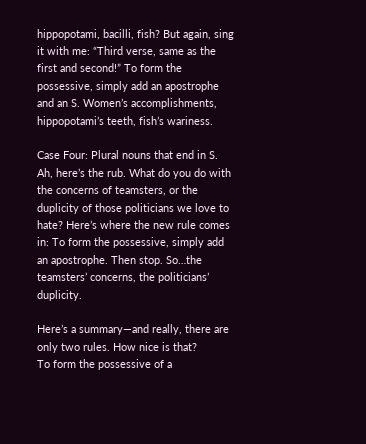hippopotami, bacilli, fish? But again, sing it with me: “Third verse, same as the first and second!” To form the possessive, simply add an apostrophe and an S. Women’s accomplishments, hippopotami’s teeth, fish’s wariness.

Case Four: Plural nouns that end in S. Ah, here’s the rub. What do you do with the concerns of teamsters, or the duplicity of those politicians we love to hate? Here’s where the new rule comes in: To form the possessive, simply add an apostrophe. Then stop. So…the teamsters’ concerns, the politicians’ duplicity.

Here’s a summary—and really, there are only two rules. How nice is that?
To form the possessive of a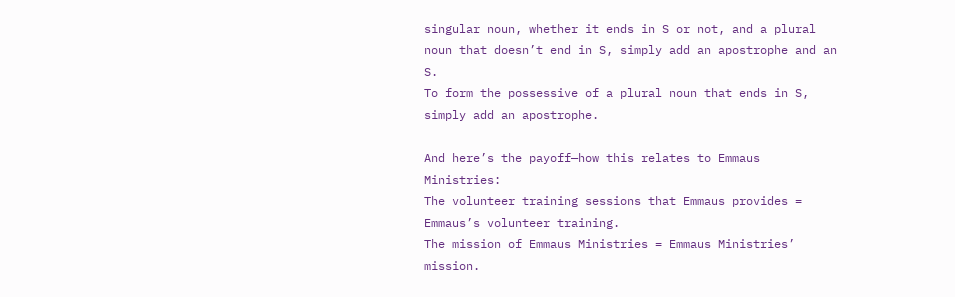singular noun, whether it ends in S or not, and a plural noun that doesn’t end in S, simply add an apostrophe and an S.
To form the possessive of a plural noun that ends in S, simply add an apostrophe.

And here’s the payoff—how this relates to Emmaus Ministries:
The volunteer training sessions that Emmaus provides = Emmaus’s volunteer training.
The mission of Emmaus Ministries = Emmaus Ministries’ mission.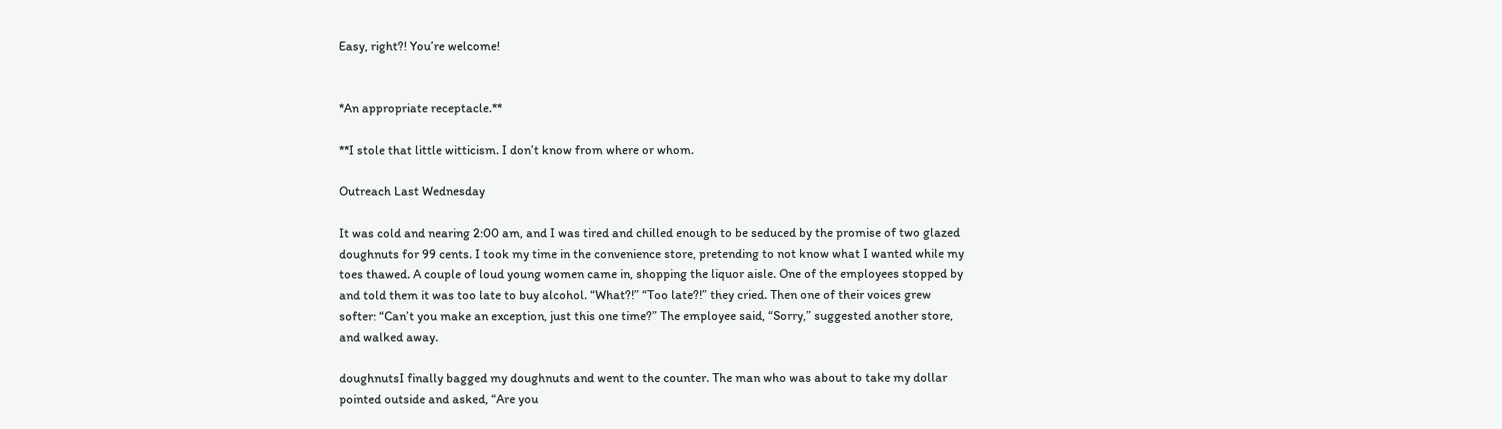Easy, right?! You’re welcome!


*An appropriate receptacle.**

**I stole that little witticism. I don’t know from where or whom.

Outreach Last Wednesday

It was cold and nearing 2:00 am, and I was tired and chilled enough to be seduced by the promise of two glazed doughnuts for 99 cents. I took my time in the convenience store, pretending to not know what I wanted while my toes thawed. A couple of loud young women came in, shopping the liquor aisle. One of the employees stopped by and told them it was too late to buy alcohol. “What?!” “Too late?!” they cried. Then one of their voices grew softer: “Can’t you make an exception, just this one time?” The employee said, “Sorry,” suggested another store, and walked away.

doughnutsI finally bagged my doughnuts and went to the counter. The man who was about to take my dollar pointed outside and asked, “Are you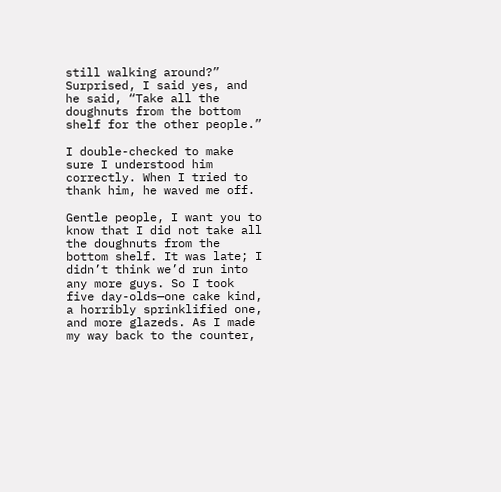still walking around?” Surprised, I said yes, and he said, “Take all the doughnuts from the bottom shelf for the other people.”

I double-checked to make sure I understood him correctly. When I tried to thank him, he waved me off.

Gentle people, I want you to know that I did not take all the doughnuts from the bottom shelf. It was late; I didn’t think we’d run into any more guys. So I took five day-olds—one cake kind, a horribly sprinklified one, and more glazeds. As I made my way back to the counter,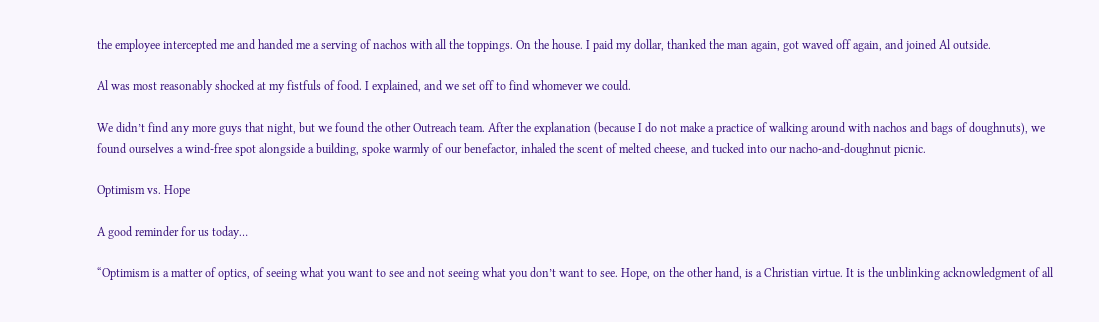the employee intercepted me and handed me a serving of nachos with all the toppings. On the house. I paid my dollar, thanked the man again, got waved off again, and joined Al outside.

Al was most reasonably shocked at my fistfuls of food. I explained, and we set off to find whomever we could.

We didn’t find any more guys that night, but we found the other Outreach team. After the explanation (because I do not make a practice of walking around with nachos and bags of doughnuts), we found ourselves a wind-free spot alongside a building, spoke warmly of our benefactor, inhaled the scent of melted cheese, and tucked into our nacho-and-doughnut picnic.

Optimism vs. Hope

A good reminder for us today…

“Optimism is a matter of optics, of seeing what you want to see and not seeing what you don’t want to see. Hope, on the other hand, is a Christian virtue. It is the unblinking acknowledgment of all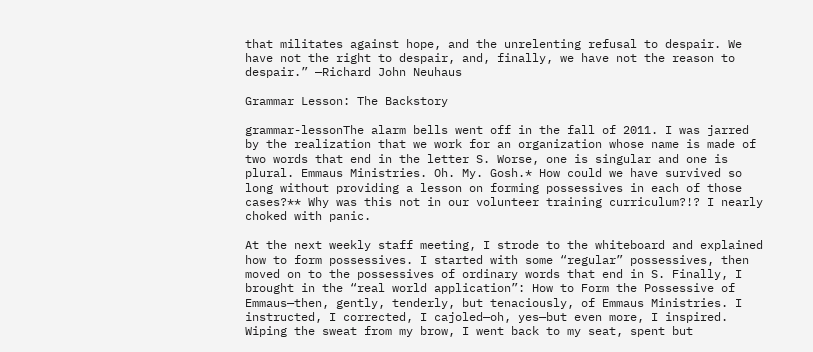that militates against hope, and the unrelenting refusal to despair. We have not the right to despair, and, finally, we have not the reason to despair.” —Richard John Neuhaus

Grammar Lesson: The Backstory

grammar-lessonThe alarm bells went off in the fall of 2011. I was jarred by the realization that we work for an organization whose name is made of two words that end in the letter S. Worse, one is singular and one is plural. Emmaus Ministries. Oh. My. Gosh.* How could we have survived so long without providing a lesson on forming possessives in each of those cases?** Why was this not in our volunteer training curriculum?!? I nearly choked with panic.

At the next weekly staff meeting, I strode to the whiteboard and explained how to form possessives. I started with some “regular” possessives, then moved on to the possessives of ordinary words that end in S. Finally, I brought in the “real world application”: How to Form the Possessive of Emmaus—then, gently, tenderly, but tenaciously, of Emmaus Ministries. I instructed, I corrected, I cajoled—oh, yes—but even more, I inspired. Wiping the sweat from my brow, I went back to my seat, spent but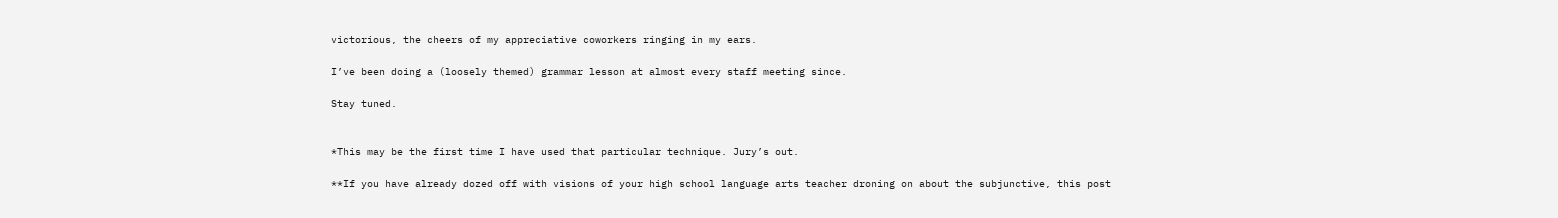victorious, the cheers of my appreciative coworkers ringing in my ears.

I’ve been doing a (loosely themed) grammar lesson at almost every staff meeting since.

Stay tuned.


*This may be the first time I have used that particular technique. Jury’s out.

**If you have already dozed off with visions of your high school language arts teacher droning on about the subjunctive, this post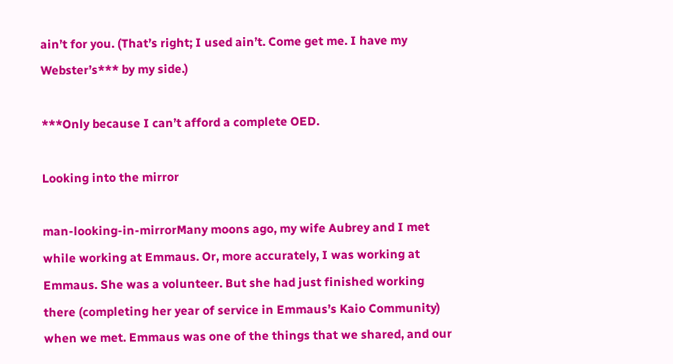ain’t for you. (That’s right; I used ain’t. Come get me. I have my Webster’s*** by my side.)

***Only because I can’t afford a complete OED.

Looking into the mirror

man-looking-in-mirrorMany moons ago, my wife Aubrey and I met while working at Emmaus. Or, more accurately, I was working at Emmaus. She was a volunteer. But she had just finished working there (completing her year of service in Emmaus’s Kaio Community) when we met. Emmaus was one of the things that we shared, and our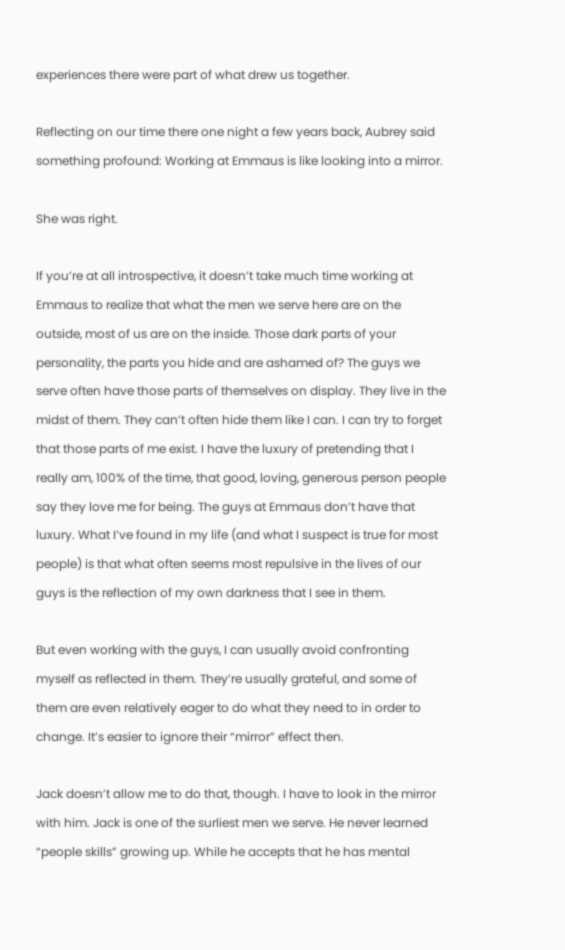experiences there were part of what drew us together.

Reflecting on our time there one night a few years back, Aubrey said something profound: Working at Emmaus is like looking into a mirror.

She was right.

If you’re at all introspective, it doesn’t take much time working at Emmaus to realize that what the men we serve here are on the outside, most of us are on the inside. Those dark parts of your personality, the parts you hide and are ashamed of? The guys we serve often have those parts of themselves on display. They live in the midst of them. They can’t often hide them like I can. I can try to forget that those parts of me exist. I have the luxury of pretending that I really am, 100% of the time, that good, loving, generous person people say they love me for being. The guys at Emmaus don’t have that luxury. What I’ve found in my life (and what I suspect is true for most people) is that what often seems most repulsive in the lives of our guys is the reflection of my own darkness that I see in them.

But even working with the guys, I can usually avoid confronting myself as reflected in them. They’re usually grateful, and some of them are even relatively eager to do what they need to in order to change. It’s easier to ignore their “mirror” effect then.

Jack doesn’t allow me to do that, though. I have to look in the mirror with him. Jack is one of the surliest men we serve. He never learned “people skills” growing up. While he accepts that he has mental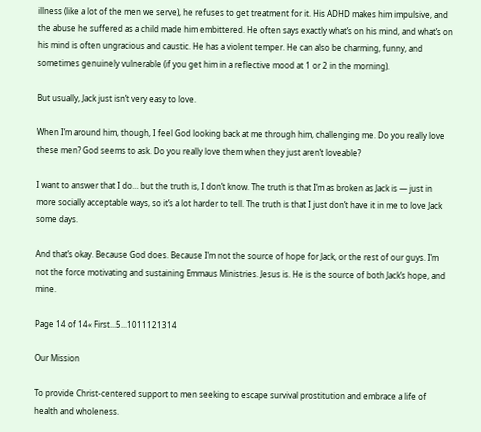illness (like a lot of the men we serve), he refuses to get treatment for it. His ADHD makes him impulsive, and the abuse he suffered as a child made him embittered. He often says exactly what’s on his mind, and what’s on his mind is often ungracious and caustic. He has a violent temper. He can also be charming, funny, and sometimes genuinely vulnerable (if you get him in a reflective mood at 1 or 2 in the morning).

But usually, Jack just isn’t very easy to love.

When I’m around him, though, I feel God looking back at me through him, challenging me. Do you really love these men? God seems to ask. Do you really love them when they just aren’t loveable?

I want to answer that I do… but the truth is, I don’t know. The truth is that I’m as broken as Jack is — just in more socially acceptable ways, so it’s a lot harder to tell. The truth is that I just don’t have it in me to love Jack some days.

And that’s okay. Because God does. Because I’m not the source of hope for Jack, or the rest of our guys. I’m not the force motivating and sustaining Emmaus Ministries. Jesus is. He is the source of both Jack’s hope, and mine.

Page 14 of 14« First...5...1011121314

Our Mission

To provide Christ-centered support to men seeking to escape survival prostitution and embrace a life of health and wholeness.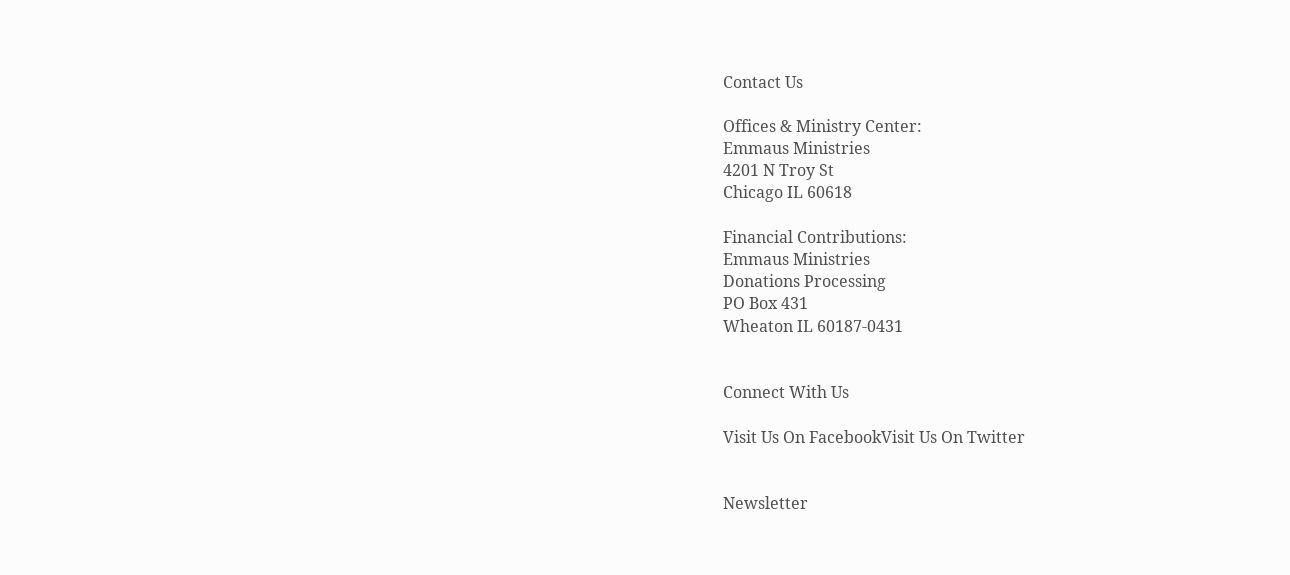Contact Us

Offices & Ministry Center:
Emmaus Ministries
4201 N Troy St
Chicago IL 60618

Financial Contributions:
Emmaus Ministries
Donations Processing
PO Box 431
Wheaton IL 60187-0431


Connect With Us

Visit Us On FacebookVisit Us On Twitter


Newsletter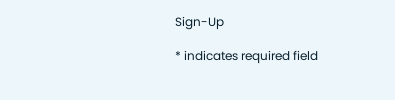Sign-Up

* indicates required field